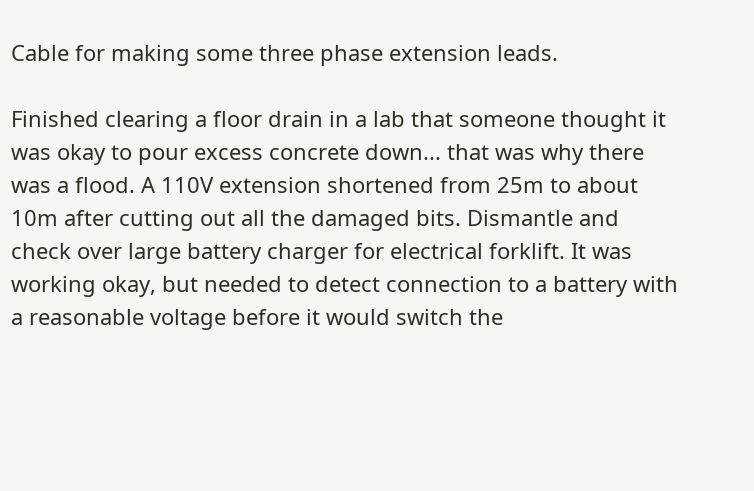Cable for making some three phase extension leads.

Finished clearing a floor drain in a lab that someone thought it was okay to pour excess concrete down... that was why there was a flood. A 110V extension shortened from 25m to about 10m after cutting out all the damaged bits. Dismantle and check over large battery charger for electrical forklift. It was working okay, but needed to detect connection to a battery with a reasonable voltage before it would switch the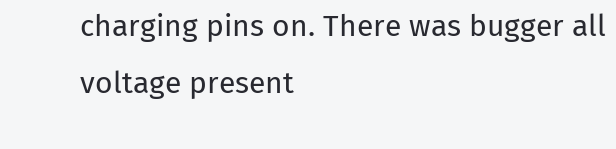charging pins on. There was bugger all voltage present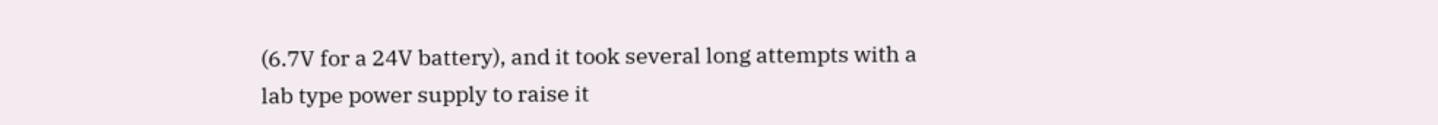(6.7V for a 24V battery), and it took several long attempts with a lab type power supply to raise it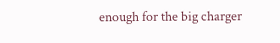enough for the big charger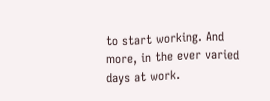to start working. And more, in the ever varied days at work.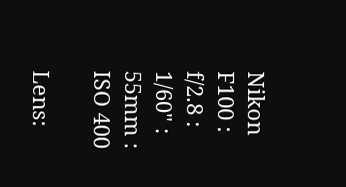Nikon F100 : f/2.8 : 1/60" : 55mm : ISO 400

Lens: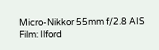Micro-Nikkor 55mm f/2.8 AIS
Film: Ilford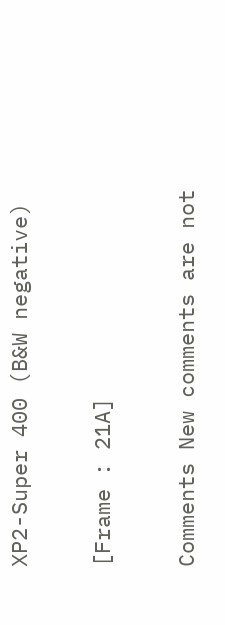XP2-Super 400 (B&W negative)

[Frame : 21A]

Comments New comments are not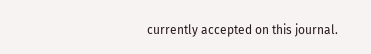currently accepted on this journal.